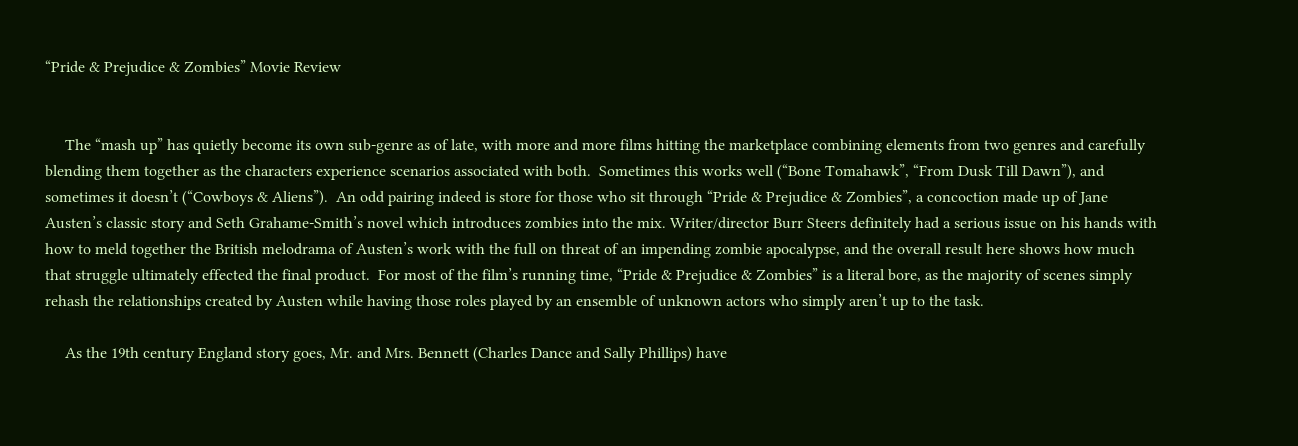“Pride & Prejudice & Zombies” Movie Review


     The “mash up” has quietly become its own sub-genre as of late, with more and more films hitting the marketplace combining elements from two genres and carefully blending them together as the characters experience scenarios associated with both.  Sometimes this works well (“Bone Tomahawk”, “From Dusk Till Dawn”), and sometimes it doesn’t (“Cowboys & Aliens”).  An odd pairing indeed is store for those who sit through “Pride & Prejudice & Zombies”, a concoction made up of Jane Austen’s classic story and Seth Grahame-Smith’s novel which introduces zombies into the mix. Writer/director Burr Steers definitely had a serious issue on his hands with how to meld together the British melodrama of Austen’s work with the full on threat of an impending zombie apocalypse, and the overall result here shows how much that struggle ultimately effected the final product.  For most of the film’s running time, “Pride & Prejudice & Zombies” is a literal bore, as the majority of scenes simply rehash the relationships created by Austen while having those roles played by an ensemble of unknown actors who simply aren’t up to the task.

     As the 19th century England story goes, Mr. and Mrs. Bennett (Charles Dance and Sally Phillips) have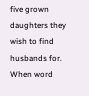five grown daughters they wish to find husbands for.  When word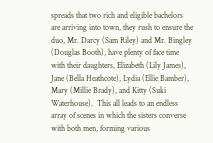spreads that two rich and eligible bachelors are arriving into town, they rush to ensure the duo, Mr. Darcy (Sam Riley) and Mr. Bingley (Douglas Booth), have plenty of face time with their daughters, Elizabeth (Lily James), Jane (Bella Heathcote), Lydia (Ellie Bamber), Mary (Millie Brady), and Kitty (Suki Waterhouse).  This all leads to an endless array of scenes in which the sisters converse with both men, forming various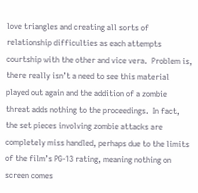love triangles and creating all sorts of relationship difficulties as each attempts courtship with the other and vice vera.  Problem is, there really isn’t a need to see this material played out again and the addition of a zombie threat adds nothing to the proceedings.  In fact, the set pieces involving zombie attacks are completely miss handled, perhaps due to the limits of the film’s PG-13 rating, meaning nothing on screen comes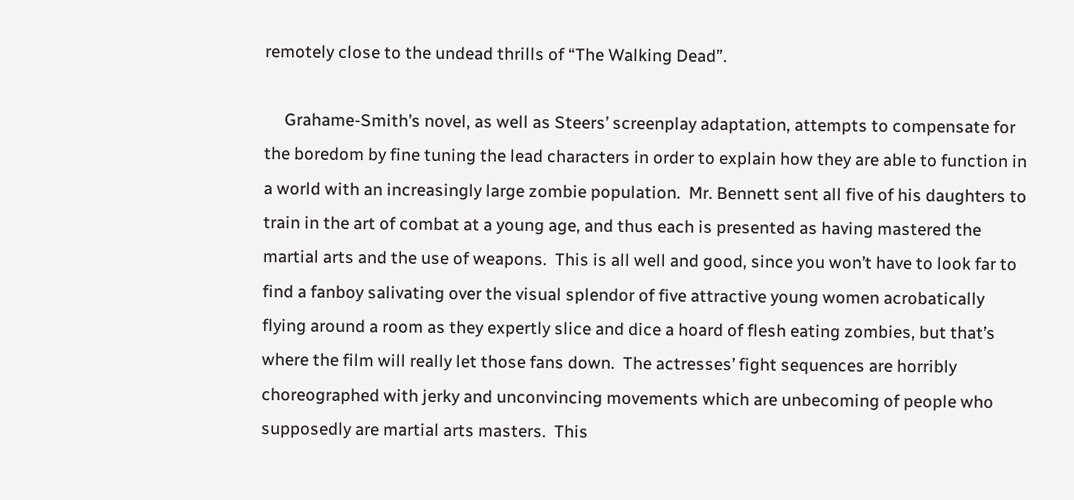remotely close to the undead thrills of “The Walking Dead”.

     Grahame-Smith’s novel, as well as Steers’ screenplay adaptation, attempts to compensate for the boredom by fine tuning the lead characters in order to explain how they are able to function in a world with an increasingly large zombie population.  Mr. Bennett sent all five of his daughters to train in the art of combat at a young age, and thus each is presented as having mastered the martial arts and the use of weapons.  This is all well and good, since you won’t have to look far to find a fanboy salivating over the visual splendor of five attractive young women acrobatically flying around a room as they expertly slice and dice a hoard of flesh eating zombies, but that’s where the film will really let those fans down.  The actresses’ fight sequences are horribly choreographed with jerky and unconvincing movements which are unbecoming of people who supposedly are martial arts masters.  This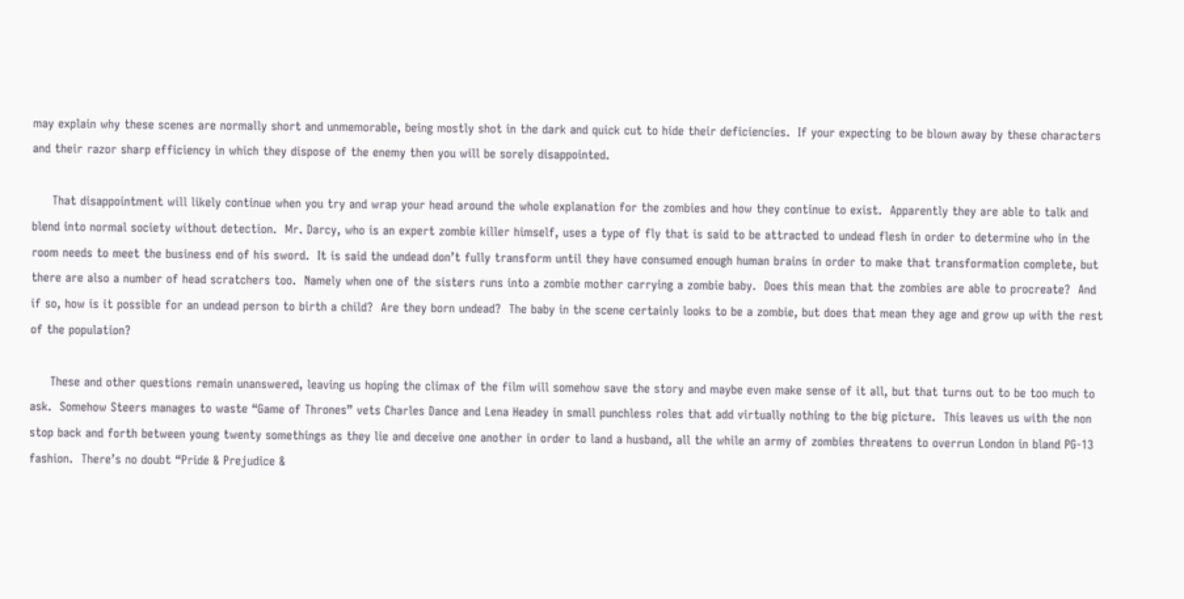may explain why these scenes are normally short and unmemorable, being mostly shot in the dark and quick cut to hide their deficiencies.  If your expecting to be blown away by these characters and their razor sharp efficiency in which they dispose of the enemy then you will be sorely disappointed.

     That disappointment will likely continue when you try and wrap your head around the whole explanation for the zombies and how they continue to exist.  Apparently they are able to talk and blend into normal society without detection.  Mr. Darcy, who is an expert zombie killer himself, uses a type of fly that is said to be attracted to undead flesh in order to determine who in the room needs to meet the business end of his sword.  It is said the undead don’t fully transform until they have consumed enough human brains in order to make that transformation complete, but there are also a number of head scratchers too.  Namely when one of the sisters runs into a zombie mother carrying a zombie baby.  Does this mean that the zombies are able to procreate?  And if so, how is it possible for an undead person to birth a child?  Are they born undead?  The baby in the scene certainly looks to be a zombie, but does that mean they age and grow up with the rest of the population?

     These and other questions remain unanswered, leaving us hoping the climax of the film will somehow save the story and maybe even make sense of it all, but that turns out to be too much to ask.  Somehow Steers manages to waste “Game of Thrones” vets Charles Dance and Lena Headey in small punchless roles that add virtually nothing to the big picture.  This leaves us with the non stop back and forth between young twenty somethings as they lie and deceive one another in order to land a husband, all the while an army of zombies threatens to overrun London in bland PG-13 fashion.  There’s no doubt “Pride & Prejudice &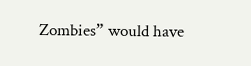Zombies” would have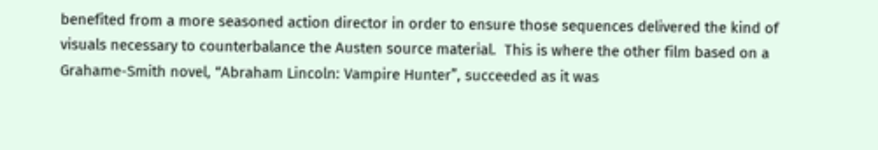benefited from a more seasoned action director in order to ensure those sequences delivered the kind of visuals necessary to counterbalance the Austen source material.  This is where the other film based on a Grahame-Smith novel, “Abraham Lincoln: Vampire Hunter”, succeeded as it was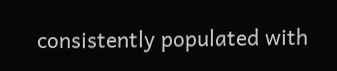consistently populated with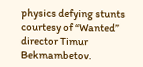physics defying stunts courtesy of “Wanted” director Timur Bekmambetov.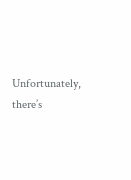Unfortunately, there’s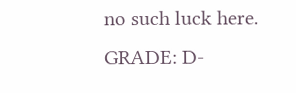no such luck here.  GRADE: D-